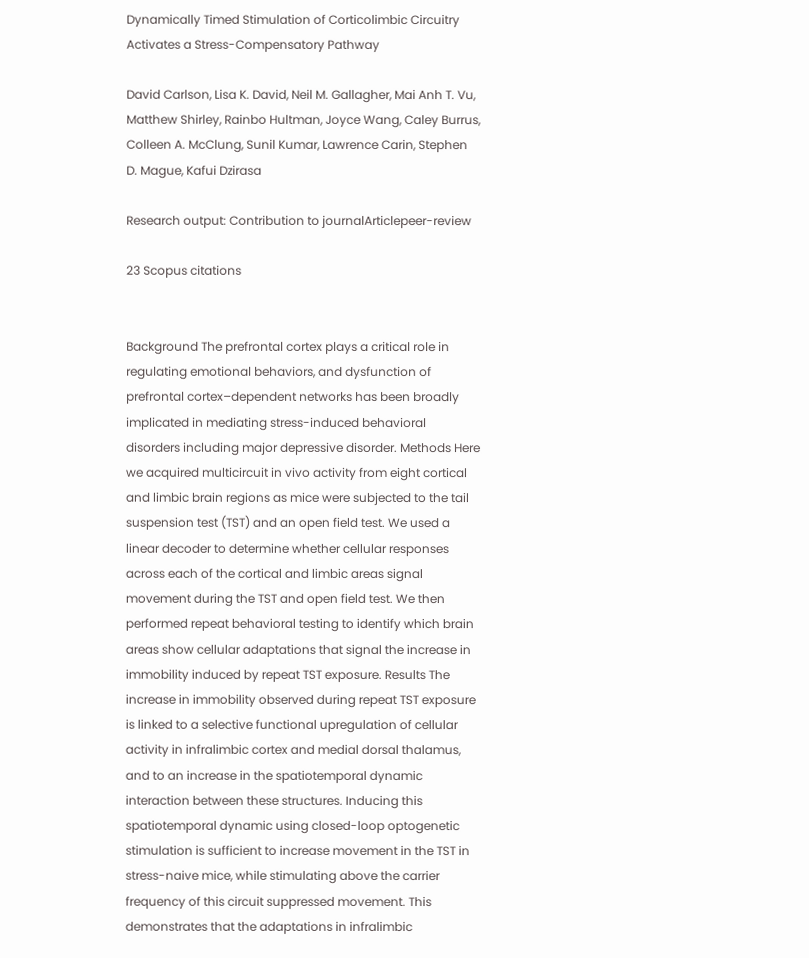Dynamically Timed Stimulation of Corticolimbic Circuitry Activates a Stress-Compensatory Pathway

David Carlson, Lisa K. David, Neil M. Gallagher, Mai Anh T. Vu, Matthew Shirley, Rainbo Hultman, Joyce Wang, Caley Burrus, Colleen A. McClung, Sunil Kumar, Lawrence Carin, Stephen D. Mague, Kafui Dzirasa

Research output: Contribution to journalArticlepeer-review

23 Scopus citations


Background The prefrontal cortex plays a critical role in regulating emotional behaviors, and dysfunction of prefrontal cortex–dependent networks has been broadly implicated in mediating stress-induced behavioral disorders including major depressive disorder. Methods Here we acquired multicircuit in vivo activity from eight cortical and limbic brain regions as mice were subjected to the tail suspension test (TST) and an open field test. We used a linear decoder to determine whether cellular responses across each of the cortical and limbic areas signal movement during the TST and open field test. We then performed repeat behavioral testing to identify which brain areas show cellular adaptations that signal the increase in immobility induced by repeat TST exposure. Results The increase in immobility observed during repeat TST exposure is linked to a selective functional upregulation of cellular activity in infralimbic cortex and medial dorsal thalamus, and to an increase in the spatiotemporal dynamic interaction between these structures. Inducing this spatiotemporal dynamic using closed-loop optogenetic stimulation is sufficient to increase movement in the TST in stress-naive mice, while stimulating above the carrier frequency of this circuit suppressed movement. This demonstrates that the adaptations in infralimbic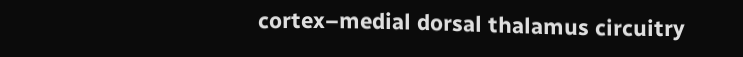cortex–medial dorsal thalamus circuitry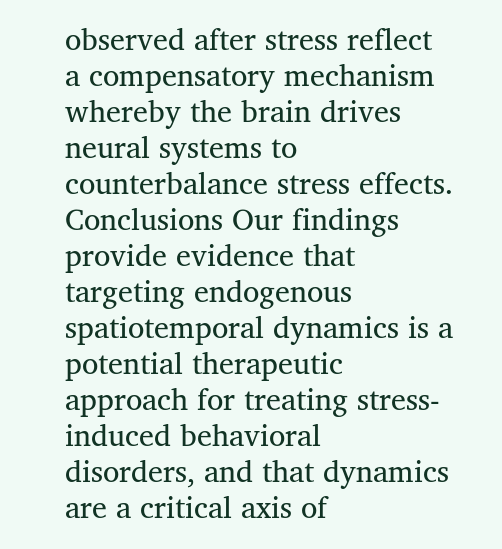observed after stress reflect a compensatory mechanism whereby the brain drives neural systems to counterbalance stress effects. Conclusions Our findings provide evidence that targeting endogenous spatiotemporal dynamics is a potential therapeutic approach for treating stress-induced behavioral disorders, and that dynamics are a critical axis of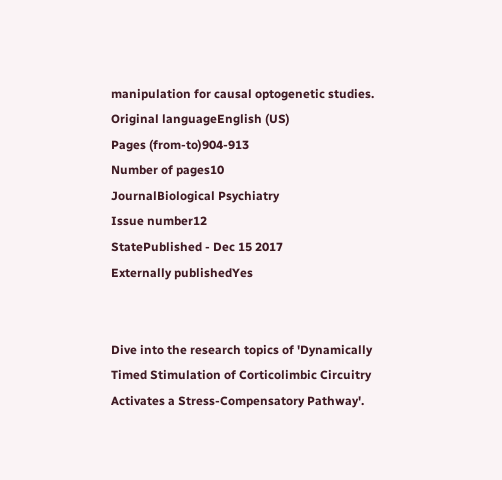manipulation for causal optogenetic studies.
Original languageEnglish (US)
Pages (from-to)904-913
Number of pages10
JournalBiological Psychiatry
Issue number12
StatePublished - Dec 15 2017
Externally publishedYes


Dive into the research topics of 'Dynamically Timed Stimulation of Corticolimbic Circuitry Activates a Stress-Compensatory Pathway'.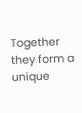Together they form a unique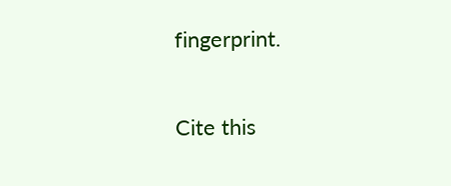fingerprint.

Cite this